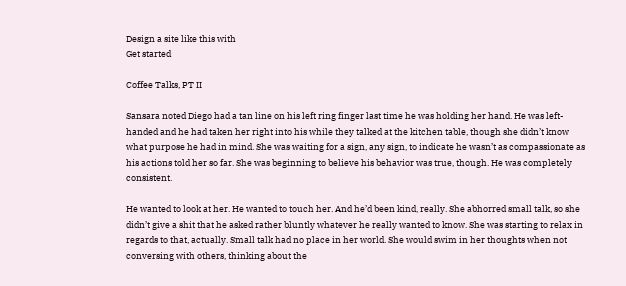Design a site like this with
Get started

Coffee Talks, PT II

Sansara noted Diego had a tan line on his left ring finger last time he was holding her hand. He was left-handed and he had taken her right into his while they talked at the kitchen table, though she didn’t know what purpose he had in mind. She was waiting for a sign, any sign, to indicate he wasn’t as compassionate as his actions told her so far. She was beginning to believe his behavior was true, though. He was completely consistent.

He wanted to look at her. He wanted to touch her. And he’d been kind, really. She abhorred small talk, so she didn’t give a shit that he asked rather bluntly whatever he really wanted to know. She was starting to relax in regards to that, actually. Small talk had no place in her world. She would swim in her thoughts when not conversing with others, thinking about the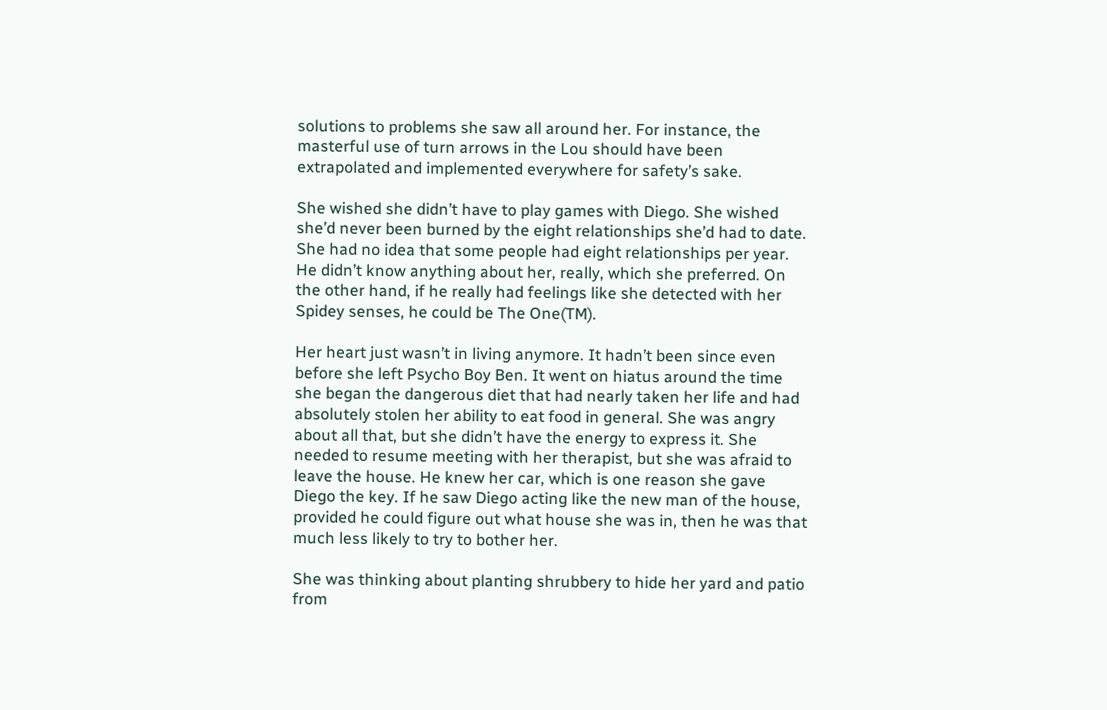solutions to problems she saw all around her. For instance, the masterful use of turn arrows in the Lou should have been extrapolated and implemented everywhere for safety’s sake.

She wished she didn’t have to play games with Diego. She wished she’d never been burned by the eight relationships she’d had to date. She had no idea that some people had eight relationships per year. He didn’t know anything about her, really, which she preferred. On the other hand, if he really had feelings like she detected with her Spidey senses, he could be The One(TM).

Her heart just wasn’t in living anymore. It hadn’t been since even before she left Psycho Boy Ben. It went on hiatus around the time she began the dangerous diet that had nearly taken her life and had absolutely stolen her ability to eat food in general. She was angry about all that, but she didn’t have the energy to express it. She needed to resume meeting with her therapist, but she was afraid to leave the house. He knew her car, which is one reason she gave Diego the key. If he saw Diego acting like the new man of the house, provided he could figure out what house she was in, then he was that much less likely to try to bother her.

She was thinking about planting shrubbery to hide her yard and patio from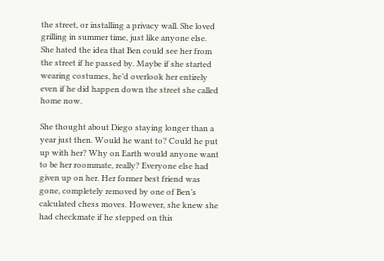the street, or installing a privacy wall. She loved grilling in summer time, just like anyone else. She hated the idea that Ben could see her from the street if he passed by. Maybe if she started wearing costumes, he’d overlook her entirely even if he did happen down the street she called home now.

She thought about Diego staying longer than a year just then. Would he want to? Could he put up with her? Why on Earth would anyone want to be her roommate, really? Everyone else had given up on her. Her former best friend was gone, completely removed by one of Ben’s calculated chess moves. However, she knew she had checkmate if he stepped on this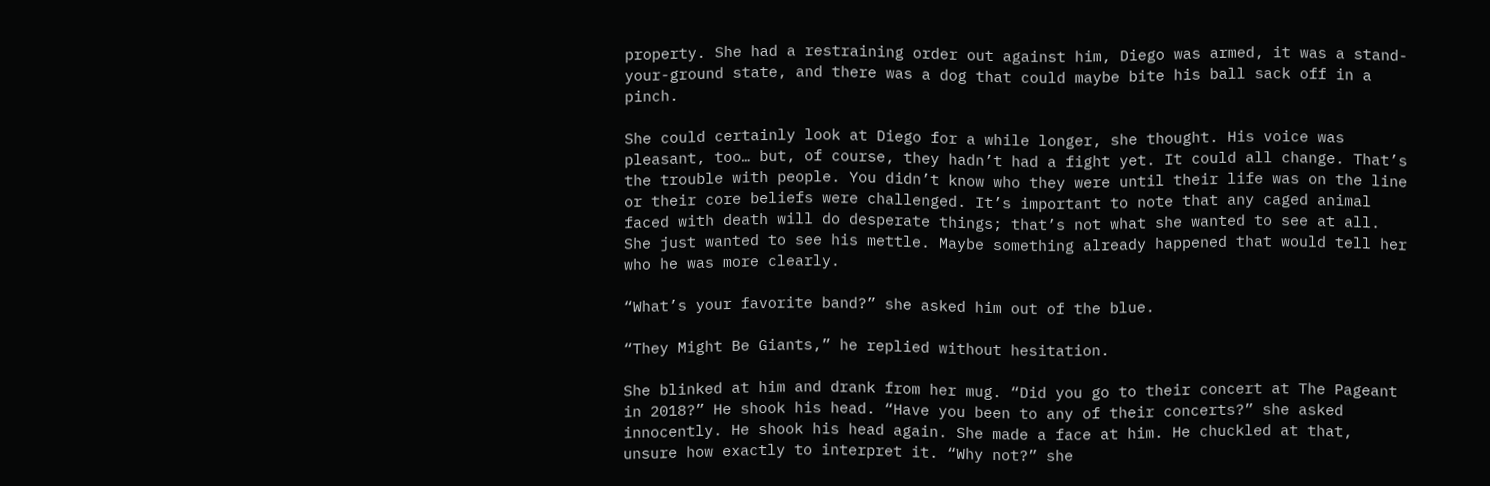property. She had a restraining order out against him, Diego was armed, it was a stand-your-ground state, and there was a dog that could maybe bite his ball sack off in a pinch.

She could certainly look at Diego for a while longer, she thought. His voice was pleasant, too… but, of course, they hadn’t had a fight yet. It could all change. That’s the trouble with people. You didn’t know who they were until their life was on the line or their core beliefs were challenged. It’s important to note that any caged animal faced with death will do desperate things; that’s not what she wanted to see at all. She just wanted to see his mettle. Maybe something already happened that would tell her who he was more clearly.

“What’s your favorite band?” she asked him out of the blue.

“They Might Be Giants,” he replied without hesitation.

She blinked at him and drank from her mug. “Did you go to their concert at The Pageant in 2018?” He shook his head. “Have you been to any of their concerts?” she asked innocently. He shook his head again. She made a face at him. He chuckled at that, unsure how exactly to interpret it. “Why not?” she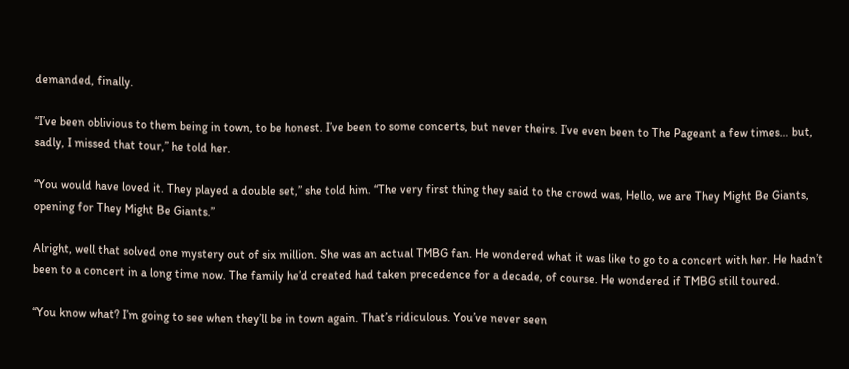demanded, finally.

“I’ve been oblivious to them being in town, to be honest. I’ve been to some concerts, but never theirs. I’ve even been to The Pageant a few times… but, sadly, I missed that tour,” he told her.

“You would have loved it. They played a double set,” she told him. “The very first thing they said to the crowd was, Hello, we are They Might Be Giants, opening for They Might Be Giants.”

Alright, well that solved one mystery out of six million. She was an actual TMBG fan. He wondered what it was like to go to a concert with her. He hadn’t been to a concert in a long time now. The family he’d created had taken precedence for a decade, of course. He wondered if TMBG still toured.

“You know what? I’m going to see when they’ll be in town again. That’s ridiculous. You’ve never seen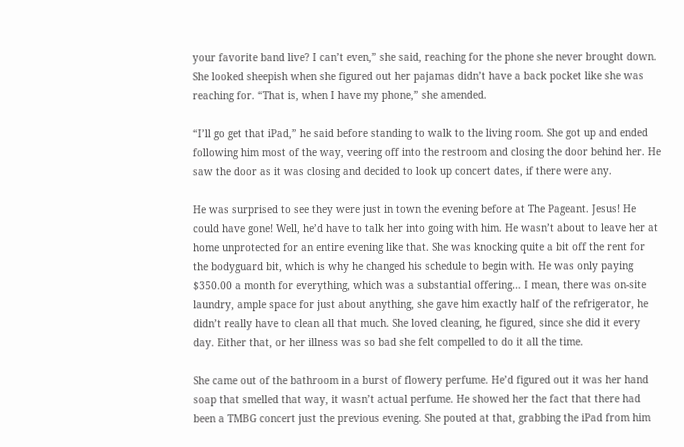your favorite band live? I can’t even,” she said, reaching for the phone she never brought down. She looked sheepish when she figured out her pajamas didn’t have a back pocket like she was reaching for. “That is, when I have my phone,” she amended.

“I’ll go get that iPad,” he said before standing to walk to the living room. She got up and ended following him most of the way, veering off into the restroom and closing the door behind her. He saw the door as it was closing and decided to look up concert dates, if there were any.

He was surprised to see they were just in town the evening before at The Pageant. Jesus! He could have gone! Well, he’d have to talk her into going with him. He wasn’t about to leave her at home unprotected for an entire evening like that. She was knocking quite a bit off the rent for the bodyguard bit, which is why he changed his schedule to begin with. He was only paying $350.00 a month for everything, which was a substantial offering… I mean, there was on-site laundry, ample space for just about anything, she gave him exactly half of the refrigerator, he didn’t really have to clean all that much. She loved cleaning, he figured, since she did it every day. Either that, or her illness was so bad she felt compelled to do it all the time.

She came out of the bathroom in a burst of flowery perfume. He’d figured out it was her hand soap that smelled that way, it wasn’t actual perfume. He showed her the fact that there had been a TMBG concert just the previous evening. She pouted at that, grabbing the iPad from him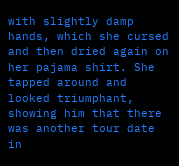with slightly damp hands, which she cursed and then dried again on her pajama shirt. She tapped around and looked triumphant, showing him that there was another tour date in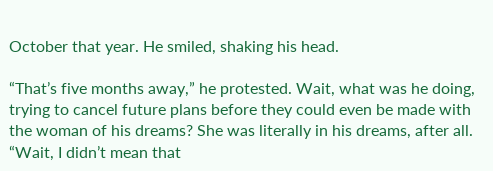October that year. He smiled, shaking his head.

“That’s five months away,” he protested. Wait, what was he doing, trying to cancel future plans before they could even be made with the woman of his dreams? She was literally in his dreams, after all. “Wait, I didn’t mean that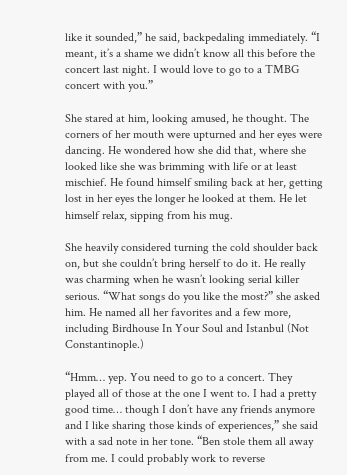like it sounded,” he said, backpedaling immediately. “I meant, it’s a shame we didn’t know all this before the concert last night. I would love to go to a TMBG concert with you.”

She stared at him, looking amused, he thought. The corners of her mouth were upturned and her eyes were dancing. He wondered how she did that, where she looked like she was brimming with life or at least mischief. He found himself smiling back at her, getting lost in her eyes the longer he looked at them. He let himself relax, sipping from his mug.

She heavily considered turning the cold shoulder back on, but she couldn’t bring herself to do it. He really was charming when he wasn’t looking serial killer serious. “What songs do you like the most?” she asked him. He named all her favorites and a few more, including Birdhouse In Your Soul and Istanbul (Not Constantinople.)

“Hmm… yep. You need to go to a concert. They played all of those at the one I went to. I had a pretty good time… though I don’t have any friends anymore and I like sharing those kinds of experiences,” she said with a sad note in her tone. “Ben stole them all away from me. I could probably work to reverse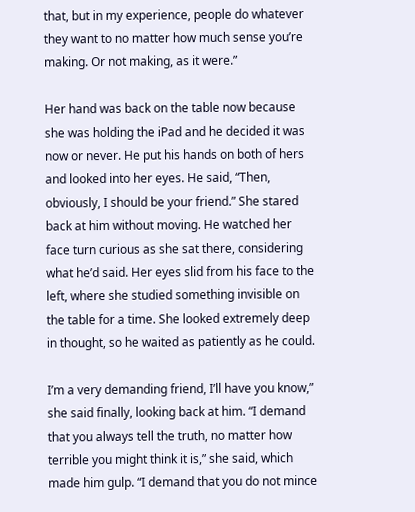that, but in my experience, people do whatever they want to no matter how much sense you’re making. Or not making, as it were.”

Her hand was back on the table now because she was holding the iPad and he decided it was now or never. He put his hands on both of hers and looked into her eyes. He said, “Then, obviously, I should be your friend.” She stared back at him without moving. He watched her face turn curious as she sat there, considering what he’d said. Her eyes slid from his face to the left, where she studied something invisible on the table for a time. She looked extremely deep in thought, so he waited as patiently as he could.

I’m a very demanding friend, I’ll have you know,” she said finally, looking back at him. “I demand that you always tell the truth, no matter how terrible you might think it is,” she said, which made him gulp. “I demand that you do not mince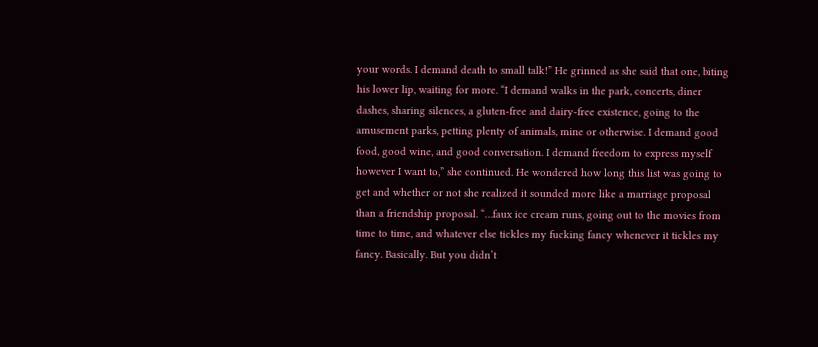your words. I demand death to small talk!” He grinned as she said that one, biting his lower lip, waiting for more. “I demand walks in the park, concerts, diner dashes, sharing silences, a gluten-free and dairy-free existence, going to the amusement parks, petting plenty of animals, mine or otherwise. I demand good food, good wine, and good conversation. I demand freedom to express myself however I want to,” she continued. He wondered how long this list was going to get and whether or not she realized it sounded more like a marriage proposal than a friendship proposal. “…faux ice cream runs, going out to the movies from time to time, and whatever else tickles my fucking fancy whenever it tickles my fancy. Basically. But you didn’t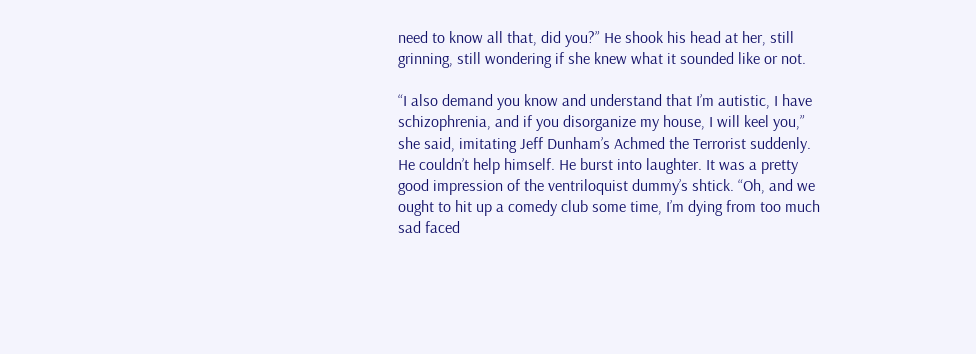need to know all that, did you?” He shook his head at her, still grinning, still wondering if she knew what it sounded like or not.

“I also demand you know and understand that I’m autistic, I have schizophrenia, and if you disorganize my house, I will keel you,” she said, imitating Jeff Dunham’s Achmed the Terrorist suddenly. He couldn’t help himself. He burst into laughter. It was a pretty good impression of the ventriloquist dummy’s shtick. “Oh, and we ought to hit up a comedy club some time, I’m dying from too much sad faced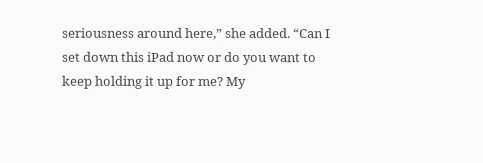seriousness around here,” she added. “Can I set down this iPad now or do you want to keep holding it up for me? My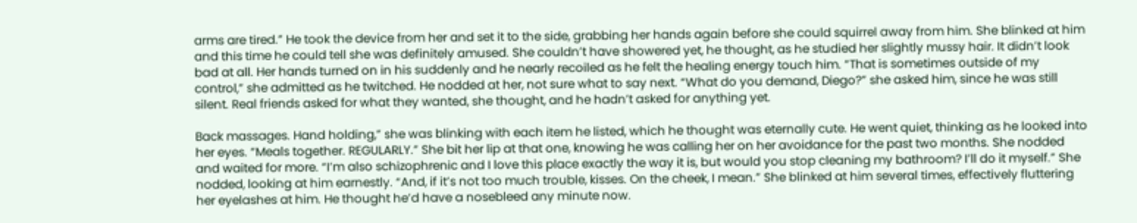arms are tired.” He took the device from her and set it to the side, grabbing her hands again before she could squirrel away from him. She blinked at him and this time he could tell she was definitely amused. She couldn’t have showered yet, he thought, as he studied her slightly mussy hair. It didn’t look bad at all. Her hands turned on in his suddenly and he nearly recoiled as he felt the healing energy touch him. “That is sometimes outside of my control,” she admitted as he twitched. He nodded at her, not sure what to say next. “What do you demand, Diego?” she asked him, since he was still silent. Real friends asked for what they wanted, she thought, and he hadn’t asked for anything yet.

Back massages. Hand holding,” she was blinking with each item he listed, which he thought was eternally cute. He went quiet, thinking as he looked into her eyes. “Meals together. REGULARLY.” She bit her lip at that one, knowing he was calling her on her avoidance for the past two months. She nodded and waited for more. “I’m also schizophrenic and I love this place exactly the way it is, but would you stop cleaning my bathroom? I’ll do it myself.” She nodded, looking at him earnestly. “And, if it’s not too much trouble, kisses. On the cheek, I mean.” She blinked at him several times, effectively fluttering her eyelashes at him. He thought he’d have a nosebleed any minute now.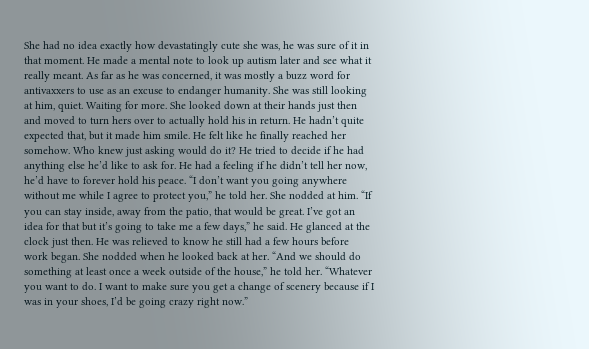She had no idea exactly how devastatingly cute she was, he was sure of it in that moment. He made a mental note to look up autism later and see what it really meant. As far as he was concerned, it was mostly a buzz word for antivaxxers to use as an excuse to endanger humanity. She was still looking at him, quiet. Waiting for more. She looked down at their hands just then and moved to turn hers over to actually hold his in return. He hadn’t quite expected that, but it made him smile. He felt like he finally reached her somehow. Who knew just asking would do it? He tried to decide if he had anything else he’d like to ask for. He had a feeling if he didn’t tell her now, he’d have to forever hold his peace. “I don’t want you going anywhere without me while I agree to protect you,” he told her. She nodded at him. “If you can stay inside, away from the patio, that would be great. I’ve got an idea for that but it’s going to take me a few days,” he said. He glanced at the clock just then. He was relieved to know he still had a few hours before work began. She nodded when he looked back at her. “And we should do something at least once a week outside of the house,” he told her. “Whatever you want to do. I want to make sure you get a change of scenery because if I was in your shoes, I’d be going crazy right now.”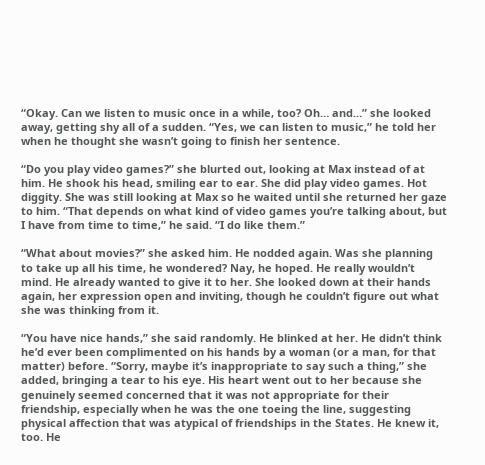“Okay. Can we listen to music once in a while, too? Oh… and…” she looked away, getting shy all of a sudden. “Yes, we can listen to music,” he told her when he thought she wasn’t going to finish her sentence.

“Do you play video games?” she blurted out, looking at Max instead of at him. He shook his head, smiling ear to ear. She did play video games. Hot diggity. She was still looking at Max so he waited until she returned her gaze to him. “That depends on what kind of video games you’re talking about, but I have from time to time,” he said. “I do like them.”

“What about movies?” she asked him. He nodded again. Was she planning to take up all his time, he wondered? Nay, he hoped. He really wouldn’t mind. He already wanted to give it to her. She looked down at their hands again, her expression open and inviting, though he couldn’t figure out what she was thinking from it.

“You have nice hands,” she said randomly. He blinked at her. He didn’t think he’d ever been complimented on his hands by a woman (or a man, for that matter) before. “Sorry, maybe it’s inappropriate to say such a thing,” she added, bringing a tear to his eye. His heart went out to her because she genuinely seemed concerned that it was not appropriate for their friendship, especially when he was the one toeing the line, suggesting physical affection that was atypical of friendships in the States. He knew it, too. He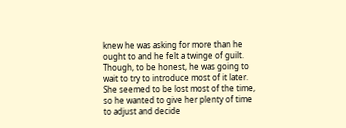knew he was asking for more than he ought to and he felt a twinge of guilt. Though, to be honest, he was going to wait to try to introduce most of it later. She seemed to be lost most of the time, so he wanted to give her plenty of time to adjust and decide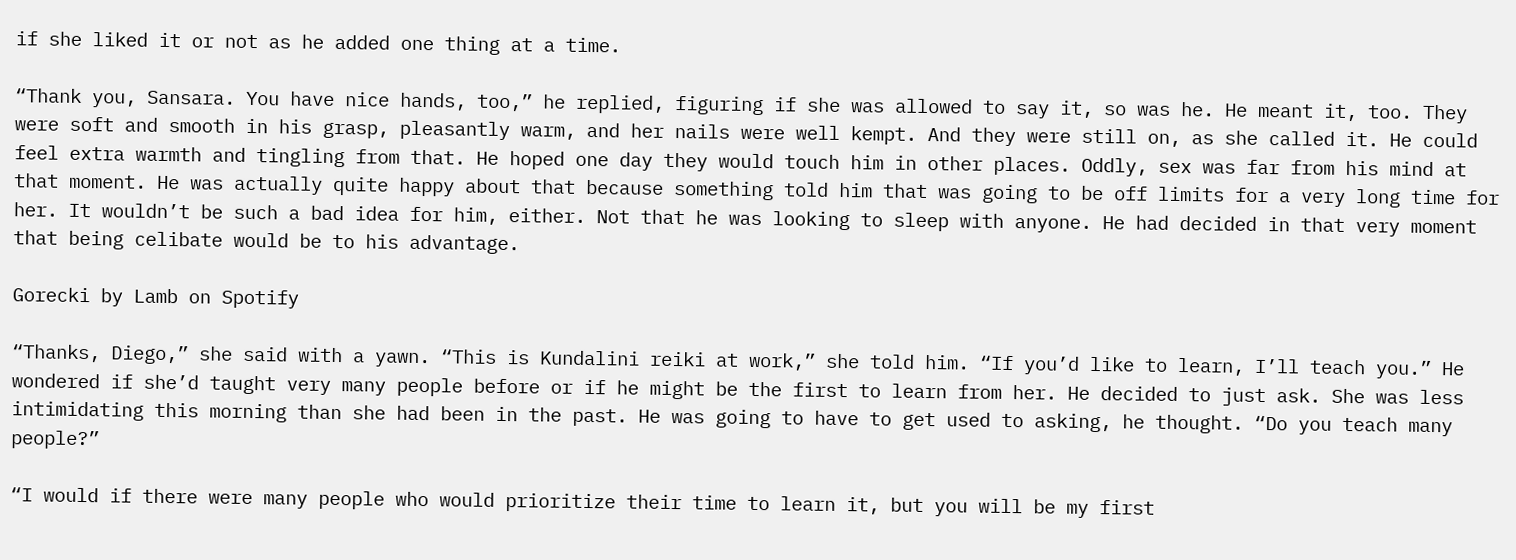if she liked it or not as he added one thing at a time.

“Thank you, Sansara. You have nice hands, too,” he replied, figuring if she was allowed to say it, so was he. He meant it, too. They were soft and smooth in his grasp, pleasantly warm, and her nails were well kempt. And they were still on, as she called it. He could feel extra warmth and tingling from that. He hoped one day they would touch him in other places. Oddly, sex was far from his mind at that moment. He was actually quite happy about that because something told him that was going to be off limits for a very long time for her. It wouldn’t be such a bad idea for him, either. Not that he was looking to sleep with anyone. He had decided in that very moment that being celibate would be to his advantage.

Gorecki by Lamb on Spotify

“Thanks, Diego,” she said with a yawn. “This is Kundalini reiki at work,” she told him. “If you’d like to learn, I’ll teach you.” He wondered if she’d taught very many people before or if he might be the first to learn from her. He decided to just ask. She was less intimidating this morning than she had been in the past. He was going to have to get used to asking, he thought. “Do you teach many people?”

“I would if there were many people who would prioritize their time to learn it, but you will be my first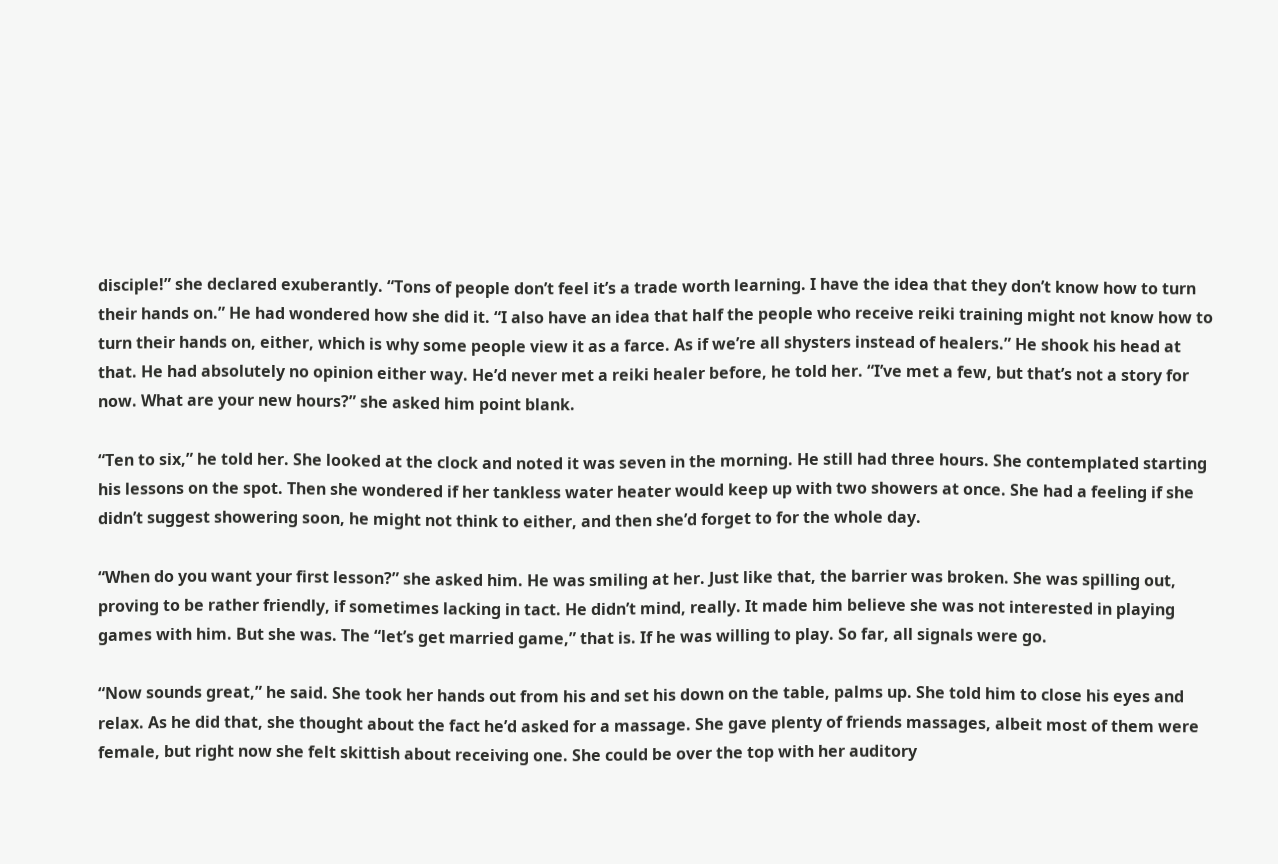disciple!” she declared exuberantly. “Tons of people don’t feel it’s a trade worth learning. I have the idea that they don’t know how to turn their hands on.” He had wondered how she did it. “I also have an idea that half the people who receive reiki training might not know how to turn their hands on, either, which is why some people view it as a farce. As if we’re all shysters instead of healers.” He shook his head at that. He had absolutely no opinion either way. He’d never met a reiki healer before, he told her. “I’ve met a few, but that’s not a story for now. What are your new hours?” she asked him point blank.

“Ten to six,” he told her. She looked at the clock and noted it was seven in the morning. He still had three hours. She contemplated starting his lessons on the spot. Then she wondered if her tankless water heater would keep up with two showers at once. She had a feeling if she didn’t suggest showering soon, he might not think to either, and then she’d forget to for the whole day.

“When do you want your first lesson?” she asked him. He was smiling at her. Just like that, the barrier was broken. She was spilling out, proving to be rather friendly, if sometimes lacking in tact. He didn’t mind, really. It made him believe she was not interested in playing games with him. But she was. The “let’s get married game,” that is. If he was willing to play. So far, all signals were go.

“Now sounds great,” he said. She took her hands out from his and set his down on the table, palms up. She told him to close his eyes and relax. As he did that, she thought about the fact he’d asked for a massage. She gave plenty of friends massages, albeit most of them were female, but right now she felt skittish about receiving one. She could be over the top with her auditory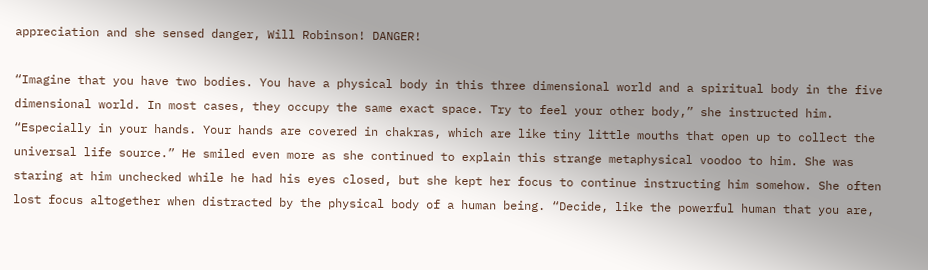appreciation and she sensed danger, Will Robinson! DANGER!

“Imagine that you have two bodies. You have a physical body in this three dimensional world and a spiritual body in the five dimensional world. In most cases, they occupy the same exact space. Try to feel your other body,” she instructed him. “Especially in your hands. Your hands are covered in chakras, which are like tiny little mouths that open up to collect the universal life source.” He smiled even more as she continued to explain this strange metaphysical voodoo to him. She was staring at him unchecked while he had his eyes closed, but she kept her focus to continue instructing him somehow. She often lost focus altogether when distracted by the physical body of a human being. “Decide, like the powerful human that you are,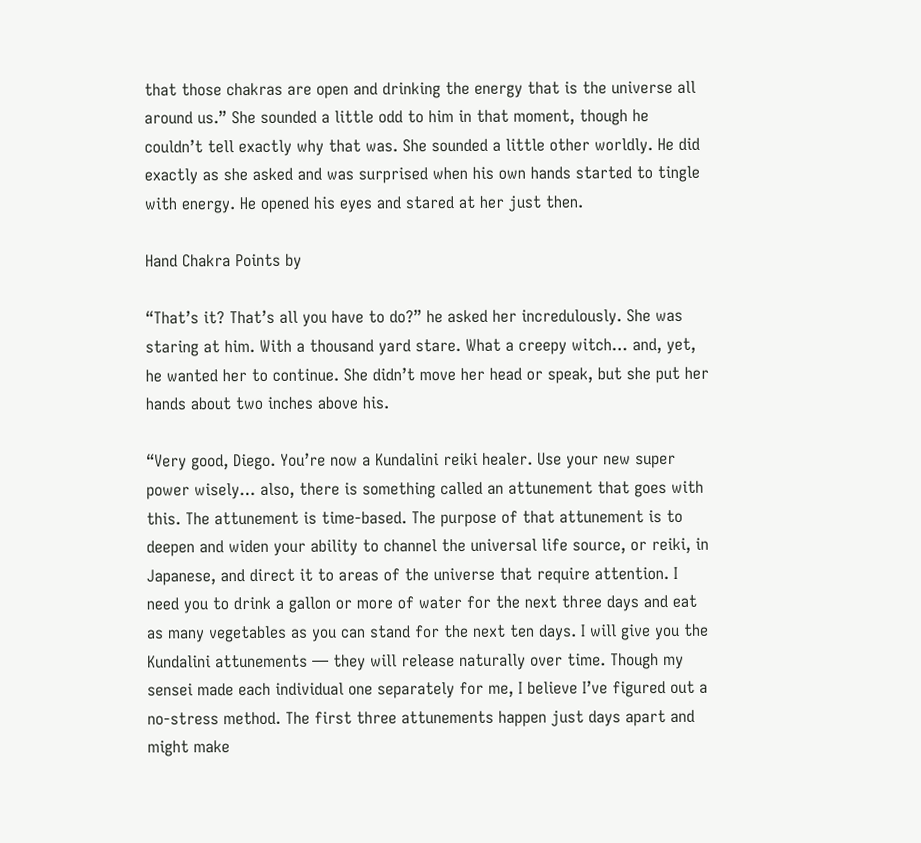that those chakras are open and drinking the energy that is the universe all around us.” She sounded a little odd to him in that moment, though he couldn’t tell exactly why that was. She sounded a little other worldly. He did exactly as she asked and was surprised when his own hands started to tingle with energy. He opened his eyes and stared at her just then.

Hand Chakra Points by

“That’s it? That’s all you have to do?” he asked her incredulously. She was staring at him. With a thousand yard stare. What a creepy witch… and, yet, he wanted her to continue. She didn’t move her head or speak, but she put her hands about two inches above his.

“Very good, Diego. You’re now a Kundalini reiki healer. Use your new super power wisely… also, there is something called an attunement that goes with this. The attunement is time-based. The purpose of that attunement is to deepen and widen your ability to channel the universal life source, or reiki, in Japanese, and direct it to areas of the universe that require attention. I need you to drink a gallon or more of water for the next three days and eat as many vegetables as you can stand for the next ten days. I will give you the Kundalini attunements — they will release naturally over time. Though my sensei made each individual one separately for me, I believe I’ve figured out a no-stress method. The first three attunements happen just days apart and might make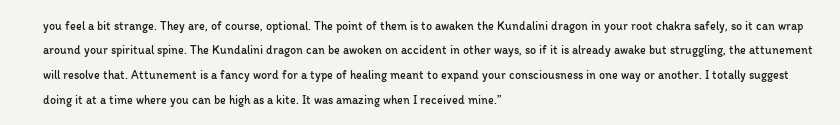you feel a bit strange. They are, of course, optional. The point of them is to awaken the Kundalini dragon in your root chakra safely, so it can wrap around your spiritual spine. The Kundalini dragon can be awoken on accident in other ways, so if it is already awake but struggling, the attunement will resolve that. Attunement is a fancy word for a type of healing meant to expand your consciousness in one way or another. I totally suggest doing it at a time where you can be high as a kite. It was amazing when I received mine.”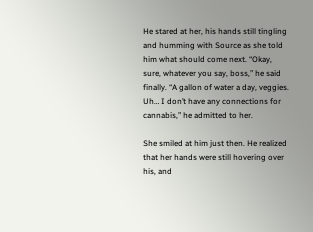He stared at her, his hands still tingling and humming with Source as she told him what should come next. “Okay, sure, whatever you say, boss,” he said finally. “A gallon of water a day, veggies. Uh… I don’t have any connections for cannabis,” he admitted to her.

She smiled at him just then. He realized that her hands were still hovering over his, and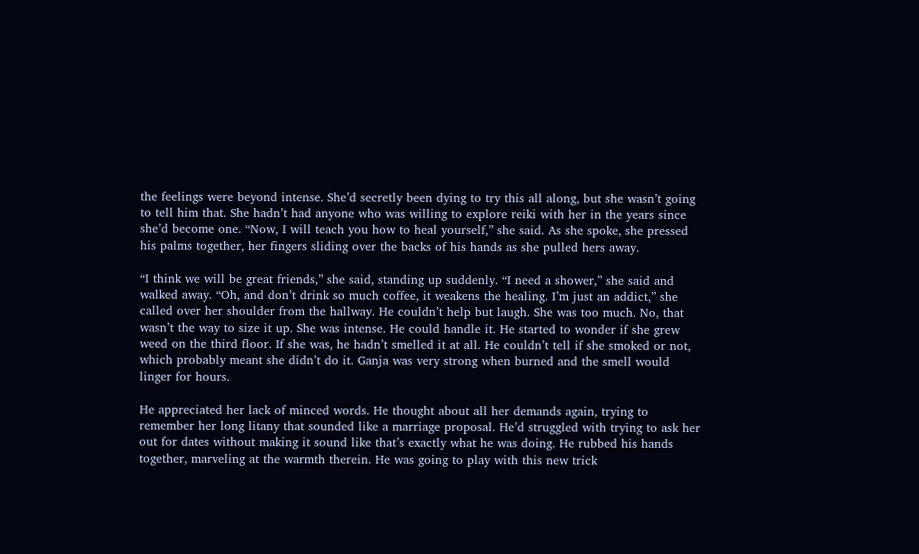the feelings were beyond intense. She’d secretly been dying to try this all along, but she wasn’t going to tell him that. She hadn’t had anyone who was willing to explore reiki with her in the years since she’d become one. “Now, I will teach you how to heal yourself,” she said. As she spoke, she pressed his palms together, her fingers sliding over the backs of his hands as she pulled hers away.

“I think we will be great friends,” she said, standing up suddenly. “I need a shower,” she said and walked away. “Oh, and don’t drink so much coffee, it weakens the healing. I’m just an addict,” she called over her shoulder from the hallway. He couldn’t help but laugh. She was too much. No, that wasn’t the way to size it up. She was intense. He could handle it. He started to wonder if she grew weed on the third floor. If she was, he hadn’t smelled it at all. He couldn’t tell if she smoked or not, which probably meant she didn’t do it. Ganja was very strong when burned and the smell would linger for hours.

He appreciated her lack of minced words. He thought about all her demands again, trying to remember her long litany that sounded like a marriage proposal. He’d struggled with trying to ask her out for dates without making it sound like that’s exactly what he was doing. He rubbed his hands together, marveling at the warmth therein. He was going to play with this new trick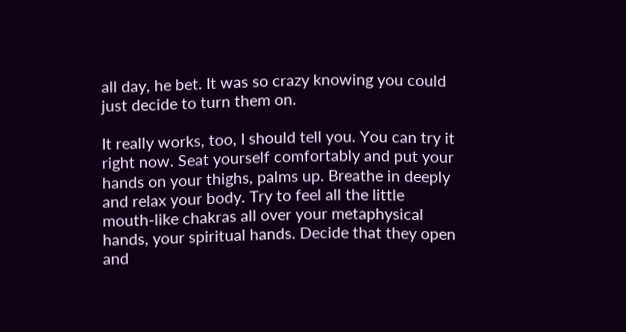all day, he bet. It was so crazy knowing you could just decide to turn them on.

It really works, too, I should tell you. You can try it right now. Seat yourself comfortably and put your hands on your thighs, palms up. Breathe in deeply and relax your body. Try to feel all the little mouth-like chakras all over your metaphysical hands, your spiritual hands. Decide that they open and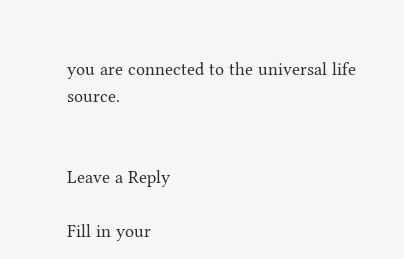you are connected to the universal life source.


Leave a Reply

Fill in your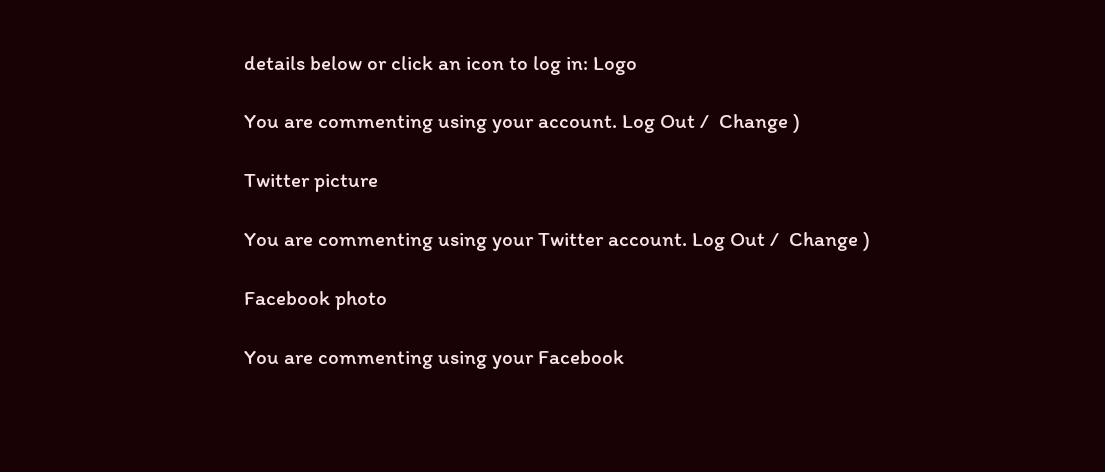details below or click an icon to log in: Logo

You are commenting using your account. Log Out /  Change )

Twitter picture

You are commenting using your Twitter account. Log Out /  Change )

Facebook photo

You are commenting using your Facebook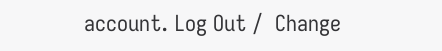account. Log Out /  Change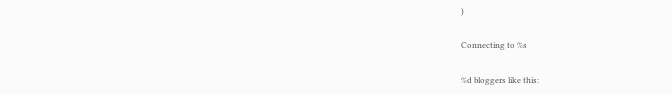)

Connecting to %s

%d bloggers like this: